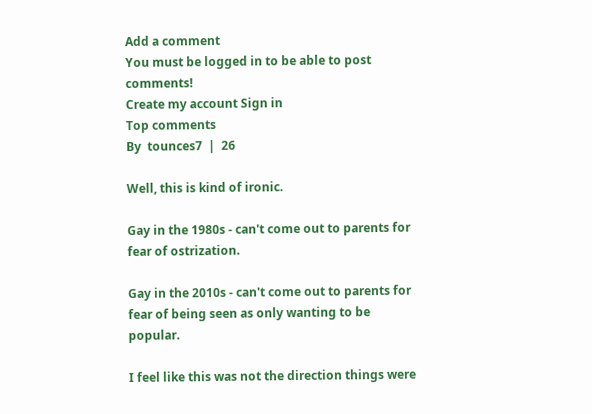Add a comment
You must be logged in to be able to post comments!
Create my account Sign in
Top comments
By  tounces7  |  26

Well, this is kind of ironic.

Gay in the 1980s - can't come out to parents for fear of ostrization.

Gay in the 2010s - can't come out to parents for fear of being seen as only wanting to be popular.

I feel like this was not the direction things were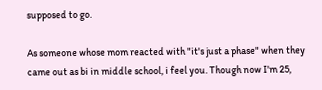supposed to go.

As someone whose mom reacted with "it's just a phase" when they came out as bi in middle school, i feel you. Though now I'm 25,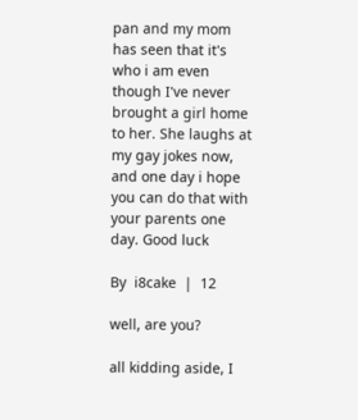pan and my mom has seen that it's who i am even though I've never brought a girl home to her. She laughs at my gay jokes now, and one day i hope you can do that with your parents one day. Good luck

By  i8cake  |  12

well, are you?

all kidding aside, I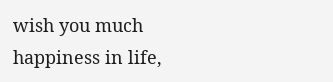wish you much happiness in life,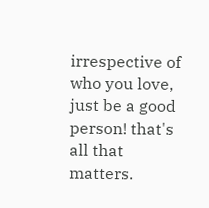irrespective of who you love, just be a good person! that's all that matters.